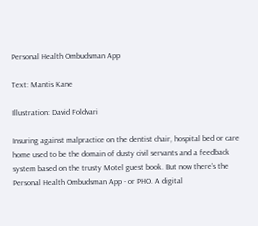Personal Health Ombudsman App

Text: Mantis Kane

Illustration: David Foldvari

Insuring against malpractice on the dentist chair, hospital bed or care home used to be the domain of dusty civil servants and a feedback system based on the trusty Motel guest book. But now there’s the Personal Health Ombudsman App - or PHO. A digital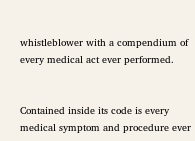whistleblower with a compendium of every medical act ever performed.


Contained inside its code is every medical symptom and procedure ever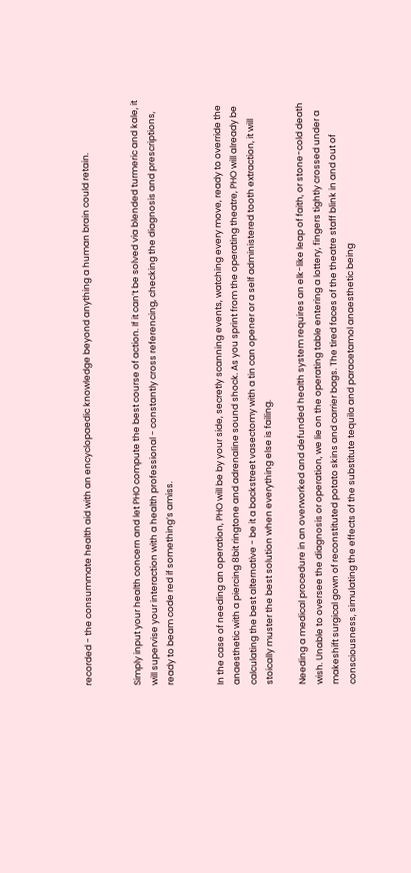recorded - the consummate health aid with an encyclopaedic knowledge beyond anything a human brain could retain.


Simply input your health concern and let PHO compute the best course of action. If it can’t be solved via blended turmeric and kale, it will supervise your interaction with a health professional - constantly cross referencing, checking the diagnosis and prescriptions, ready to beam code red if something’s amiss.


In the case of needing an operation, PHO will be by your side, secretly scanning events, watching every move, ready to override the anaesthetic with a piercing 8bit ringtone and adrenaline sound shock. As you sprint from the operating theatre, PHO will already be calculating the best alternative - be it a backstreet vasectomy with a tin can opener or a self administered tooth extraction, it will stoically muster the best solution when everything else is failing.

Needing a medical procedure in an overworked and defunded health system requires an elk-like leap of faith, or stone-cold death wish. Unable to oversee the diagnosis or operation, we lie on the operating table entering a lottery, fingers tightly crossed under a makeshift surgical gown of reconstituted potato skins and carrier bags. The tired faces of the theatre staff blink in and out of consciousness, simulating the effects of the substitute tequila and paracetamol anaesthetic being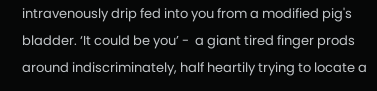intravenously drip fed into you from a modified pig's bladder. ‘It could be you’ -  a giant tired finger prods around indiscriminately, half heartily trying to locate a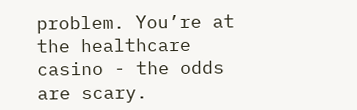problem. You’re at the healthcare casino - the odds are scary.